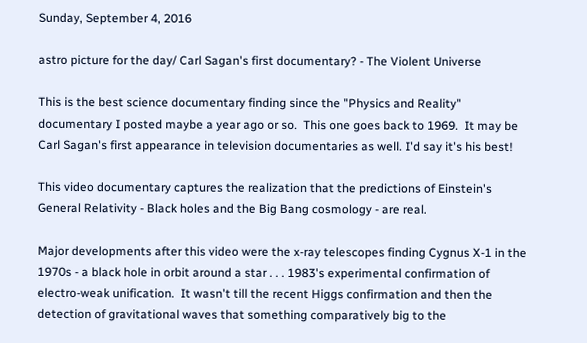Sunday, September 4, 2016

astro picture for the day/ Carl Sagan's first documentary? - The Violent Universe

This is the best science documentary finding since the "Physics and Reality" documentary I posted maybe a year ago or so.  This one goes back to 1969.  It may be Carl Sagan's first appearance in television documentaries as well. I'd say it's his best!

This video documentary captures the realization that the predictions of Einstein's General Relativity - Black holes and the Big Bang cosmology - are real.

Major developments after this video were the x-ray telescopes finding Cygnus X-1 in the 1970s - a black hole in orbit around a star . . . 1983's experimental confirmation of electro-weak unification.  It wasn't till the recent Higgs confirmation and then the detection of gravitational waves that something comparatively big to the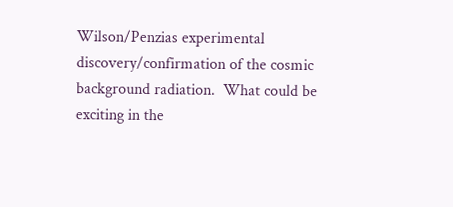Wilson/Penzias experimental discovery/confirmation of the cosmic background radiation.  What could be exciting in the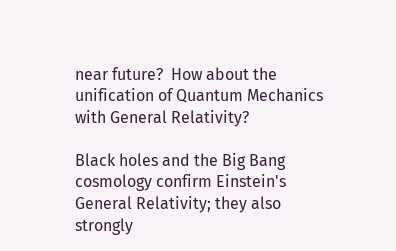near future?  How about the unification of Quantum Mechanics with General Relativity?

Black holes and the Big Bang cosmology confirm Einstein's General Relativity; they also strongly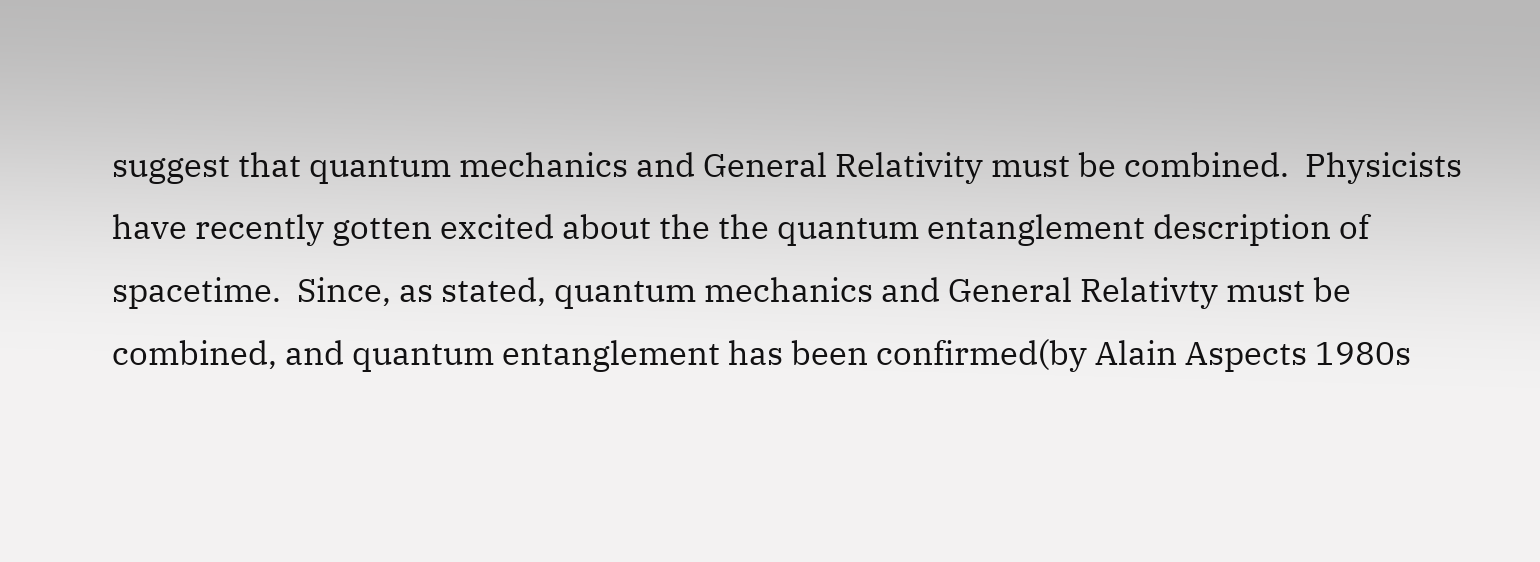suggest that quantum mechanics and General Relativity must be combined.  Physicists have recently gotten excited about the the quantum entanglement description of spacetime.  Since, as stated, quantum mechanics and General Relativty must be combined, and quantum entanglement has been confirmed(by Alain Aspects 1980s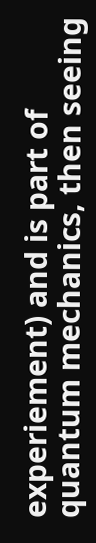experiement) and is part of quantum mechanics, then seeing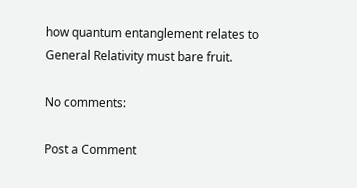how quantum entanglement relates to General Relativity must bare fruit.

No comments:

Post a Comment